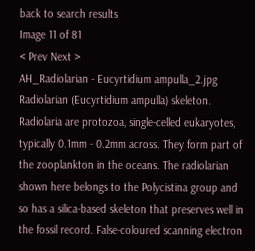back to search results
Image 11 of 81
< Prev Next >
AH_Radiolarian - Eucyrtidium ampulla_2.jpg
Radiolarian (Eucyrtidium ampulla) skeleton. Radiolaria are protozoa, single-celled eukaryotes, typically 0.1mm - 0.2mm across. They form part of the zooplankton in the oceans. The radiolarian shown here belongs to the Polycistina group and so has a silica-based skeleton that preserves well in the fossil record. False-coloured scanning electron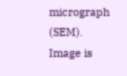micrograph (SEM). Image is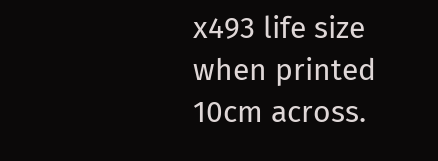x493 life size when printed 10cm across.